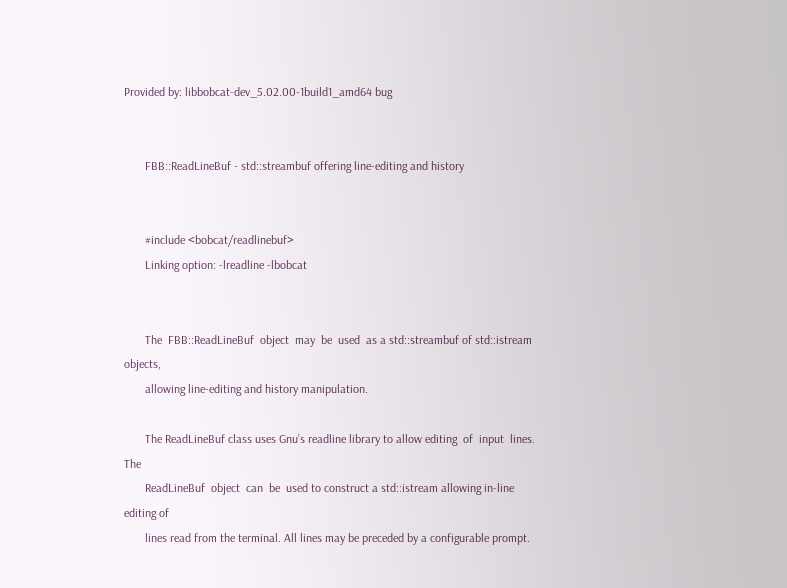Provided by: libbobcat-dev_5.02.00-1build1_amd64 bug


       FBB::ReadLineBuf - std::streambuf offering line-editing and history


       #include <bobcat/readlinebuf>
       Linking option: -lreadline -lbobcat


       The  FBB::ReadLineBuf  object  may  be  used  as a std::streambuf of std::istream objects,
       allowing line-editing and history manipulation.

       The ReadLineBuf class uses Gnu’s readline library to allow editing  of  input  lines.  The
       ReadLineBuf  object  can  be  used to construct a std::istream allowing in-line editing of
       lines read from the terminal. All lines may be preceded by a configurable prompt.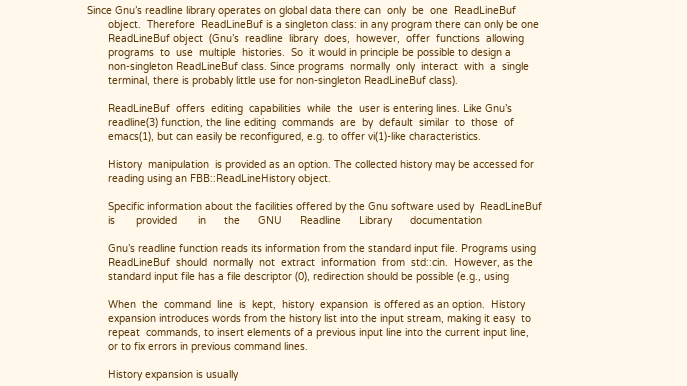Since Gnu’s readline library operates on global data there can  only  be  one  ReadLineBuf
       object.  Therefore  ReadLineBuf is a singleton class: in any program there can only be one
       ReadLineBuf object  (Gnu’s  readline  library  does,  however,  offer  functions  allowing
       programs  to  use  multiple  histories.  So  it would in principle be possible to design a
       non-singleton ReadLineBuf class. Since programs  normally  only  interact  with  a  single
       terminal, there is probably little use for non-singleton ReadLineBuf class).

       ReadLineBuf  offers  editing  capabilities  while  the  user is entering lines. Like Gnu’s
       readline(3) function, the line editing  commands  are  by  default  similar  to  those  of
       emacs(1), but can easily be reconfigured, e.g. to offer vi(1)-like characteristics.

       History  manipulation  is provided as an option. The collected history may be accessed for
       reading using an FBB::ReadLineHistory object.

       Specific information about the facilities offered by the Gnu software used by  ReadLineBuf
       is       provided       in      the      GNU      Readline      Library      documentation

       Gnu’s readline function reads its information from the standard input file. Programs using
       ReadLineBuf  should  normally  not  extract  information  from  std::cin.  However, as the
       standard input file has a file descriptor (0), redirection should be possible (e.g., using

       When  the  command  line  is  kept,  history  expansion  is offered as an option.  History
       expansion introduces words from the history list into the input stream, making it easy  to
       repeat  commands, to insert elements of a previous input line into the current input line,
       or to fix errors in previous command lines.

       History expansion is usually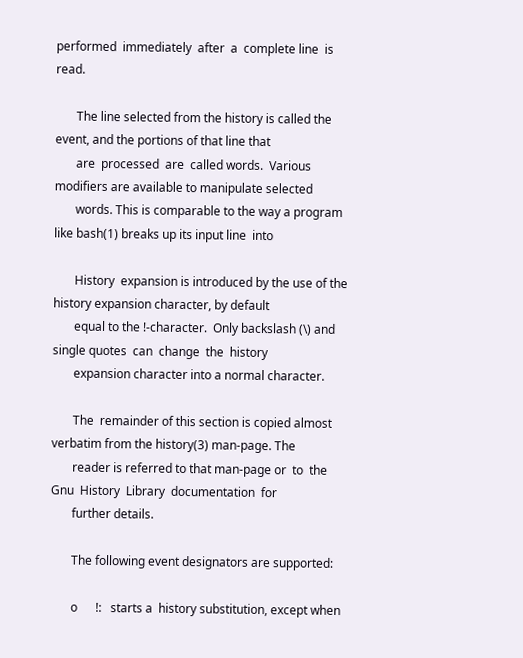performed  immediately  after  a  complete line  is read.

       The line selected from the history is called the event, and the portions of that line that
       are  processed  are  called words.  Various modifiers are available to manipulate selected
       words. This is comparable to the way a program like bash(1) breaks up its input line  into

       History  expansion is introduced by the use of the history expansion character, by default
       equal to the !-character.  Only backslash (\) and single quotes  can  change  the  history
       expansion character into a normal character.

       The  remainder of this section is copied almost verbatim from the history(3) man-page. The
       reader is referred to that man-page or  to  the  Gnu  History  Library  documentation  for
       further details.

       The following event designators are supported:

       o      !:   starts a  history substitution, except when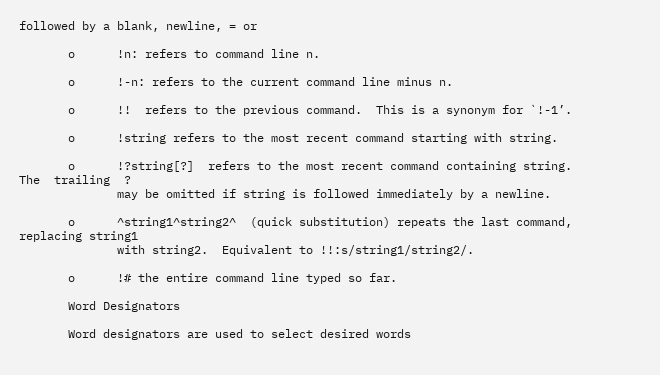followed by a blank, newline, = or

       o      !n: refers to command line n.

       o      !-n: refers to the current command line minus n.

       o      !!  refers to the previous command.  This is a synonym for `!-1’.

       o      !string refers to the most recent command starting with string.

       o      !?string[?]  refers to the most recent command containing string.  The  trailing  ?
              may be omitted if string is followed immediately by a newline.

       o      ^string1^string2^  (quick substitution) repeats the last command, replacing string1
              with string2.  Equivalent to !!:s/string1/string2/.

       o      !# the entire command line typed so far.

       Word Designators

       Word designators are used to select desired words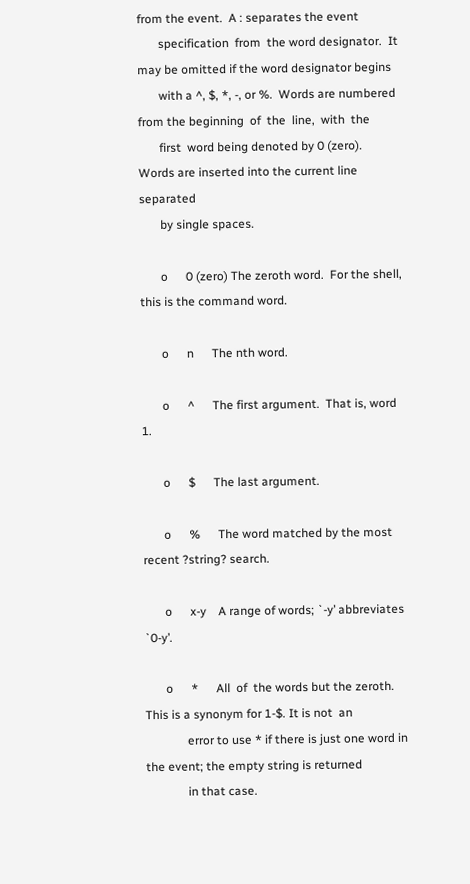from the event.  A : separates the event
       specification  from  the word designator.  It may be omitted if the word designator begins
       with a ^, $, *, -, or %.  Words are numbered from the beginning  of  the  line,  with  the
       first  word being denoted by 0 (zero).  Words are inserted into the current line separated
       by single spaces.

       o      0 (zero) The zeroth word.  For the shell, this is the command word.

       o      n      The nth word.

       o      ^      The first argument.  That is, word 1.

       o      $      The last argument.

       o      %      The word matched by the most recent ?string? search.

       o      x-y    A range of words; `-y’ abbreviates `0-y’.

       o      *      All  of  the words but the zeroth.  This is a synonym for 1-$. It is not  an
              error to use * if there is just one word in the event; the empty string is returned
              in that case.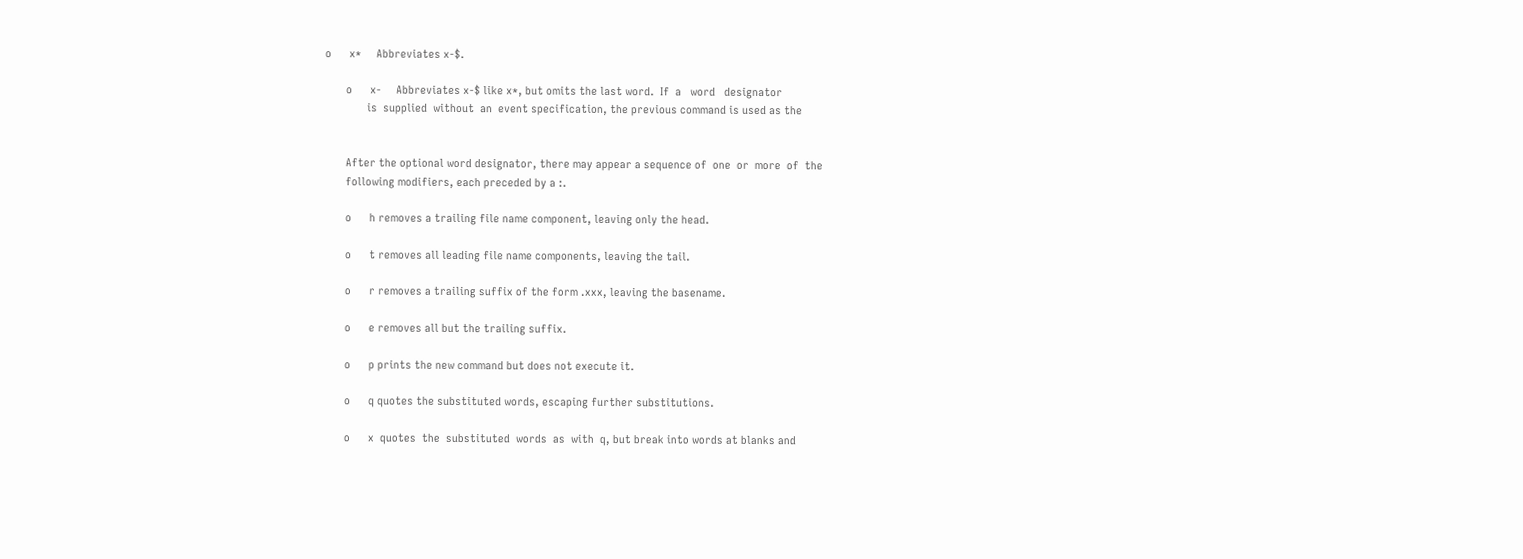o      x*     Abbreviates x-$.

       o      x-     Abbreviates x-$ like x*, but omits the last word.  If  a   word   designator
              is  supplied  without  an  event specification, the previous command is used as the


       After the optional word designator, there may appear a sequence of  one  or  more  of  the
       following modifiers, each preceded by a :.

       o      h removes a trailing file name component, leaving only the head.

       o      t removes all leading file name components, leaving the tail.

       o      r removes a trailing suffix of the form .xxx, leaving the basename.

       o      e removes all but the trailing suffix.

       o      p prints the new command but does not execute it.

       o      q quotes the substituted words, escaping further substitutions.

       o      x  quotes  the  substituted  words  as  with  q, but break into words at blanks and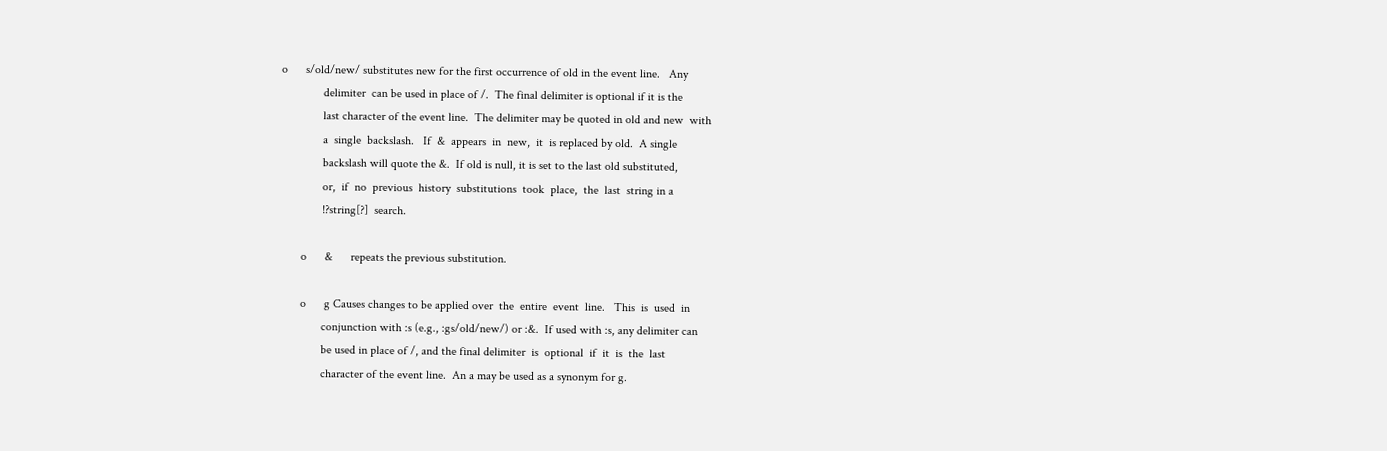o      s/old/new/ substitutes new for the first occurrence of old in the event line.   Any
              delimiter  can be used in place of /.  The final delimiter is optional if it is the
              last character of the event line.  The delimiter may be quoted in old and new  with
              a  single  backslash.   If  &  appears  in  new,  it  is replaced by old.  A single
              backslash will quote the &.  If old is null, it is set to the last old substituted,
              or,  if  no  previous  history  substitutions  took  place,  the  last  string in a
              !?string[?]  search.

       o      &      repeats the previous substitution.

       o      g Causes changes to be applied over  the  entire  event  line.   This  is  used  in
              conjunction with :s (e.g., :gs/old/new/) or :&.  If used with :s, any delimiter can
              be used in place of /, and the final delimiter  is  optional  if  it  is  the  last
              character of the event line.  An a may be used as a synonym for g.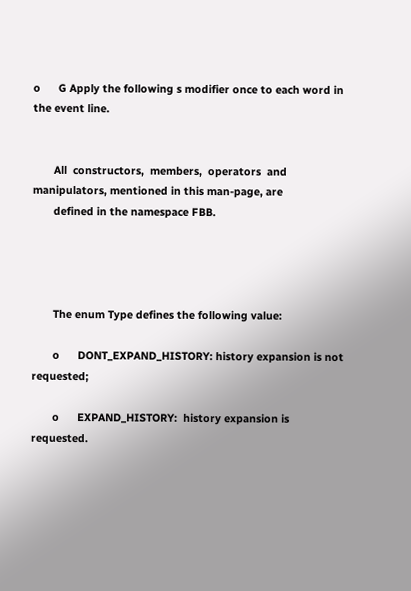o      G Apply the following s modifier once to each word in the event line.


       All  constructors,  members,  operators  and manipulators, mentioned in this man-page, are
       defined in the namespace FBB.




       The enum Type defines the following value:

       o      DONT_EXPAND_HISTORY: history expansion is not requested;

       o      EXPAND_HISTORY:  history expansion is requested.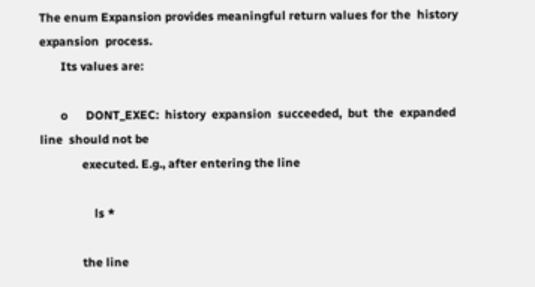The enum Expansion provides meaningful return values for the  history  expansion  process.
       Its values are:

       o      DONT_EXEC:  history  expansion  succeeded,  but  the  expanded  line  should not be
              executed. E.g., after entering the line

                  ls *

              the line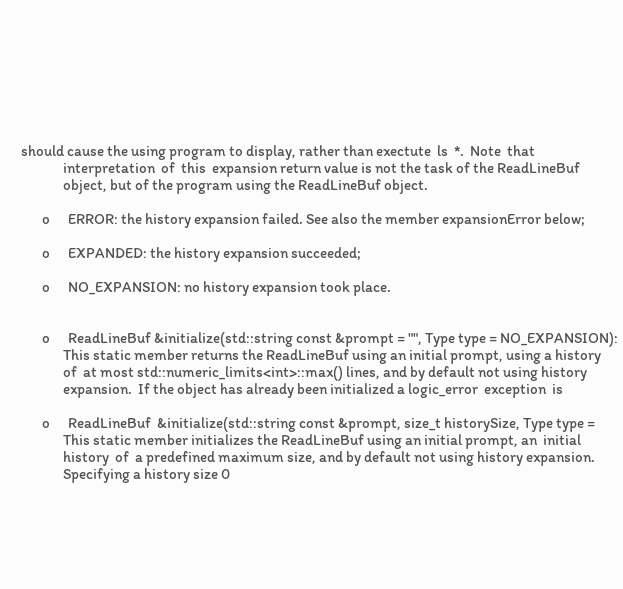should cause the using program to display, rather than exectute  ls  *.  Note  that
              interpretation  of  this  expansion return value is not the task of the ReadLineBuf
              object, but of the program using the ReadLineBuf object.

       o      ERROR: the history expansion failed. See also the member expansionError below;

       o      EXPANDED: the history expansion succeeded;

       o      NO_EXPANSION: no history expansion took place.


       o      ReadLineBuf &initialize(std::string const &prompt = "", Type type = NO_EXPANSION):
              This static member returns the ReadLineBuf using an initial prompt, using a history
              of  at most std::numeric_limits<int>::max() lines, and by default not using history
              expansion.  If the object has already been initialized a logic_error  exception  is

       o      ReadLineBuf  &initialize(std::string const &prompt, size_t historySize, Type type =
              This static member initializes the ReadLineBuf using an initial prompt, an  initial
              history  of  a predefined maximum size, and by default not using history expansion.
              Specifying a history size 0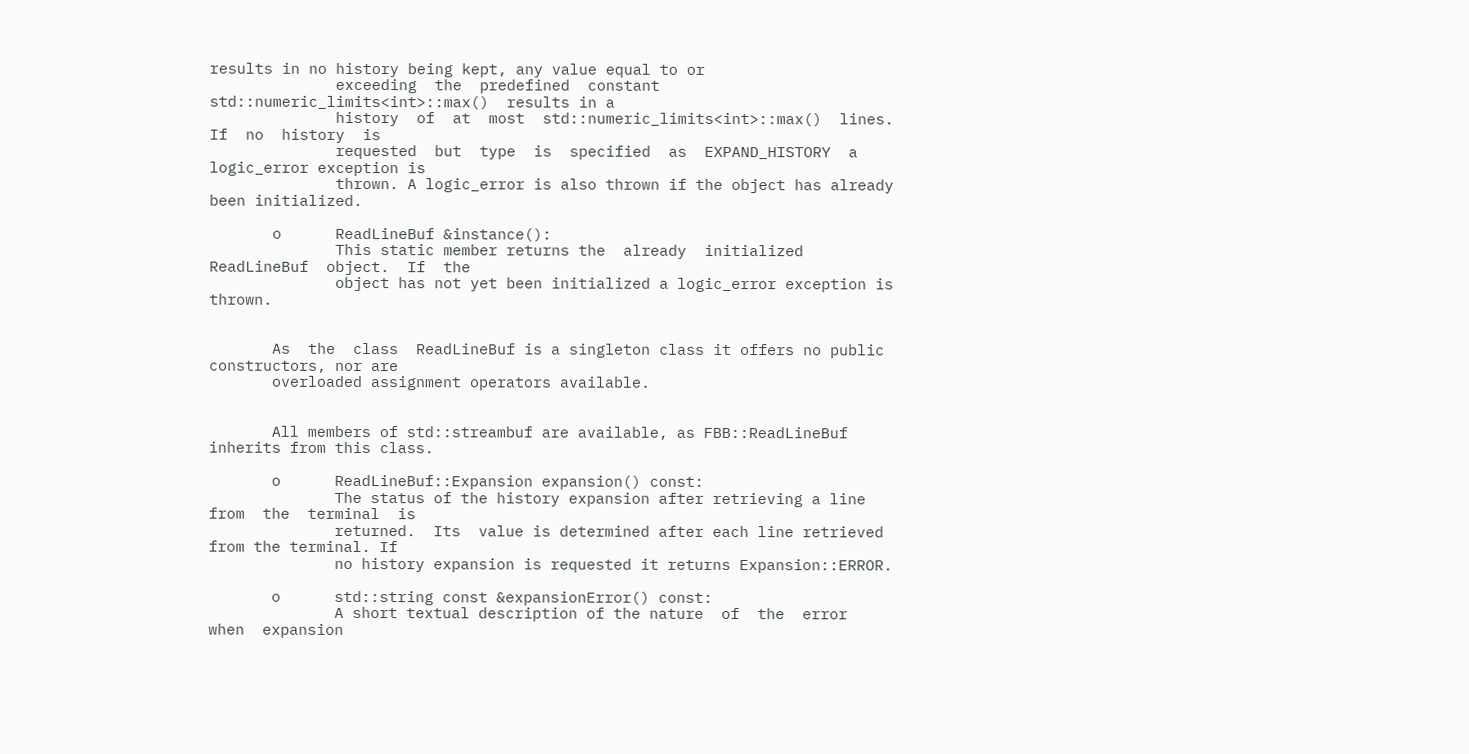results in no history being kept, any value equal to or
              exceeding  the  predefined  constant  std::numeric_limits<int>::max()  results in a
              history  of  at  most  std::numeric_limits<int>::max()  lines.  If  no  history  is
              requested  but  type  is  specified  as  EXPAND_HISTORY  a logic_error exception is
              thrown. A logic_error is also thrown if the object has already been initialized.

       o      ReadLineBuf &instance():
              This static member returns the  already  initialized  ReadLineBuf  object.  If  the
              object has not yet been initialized a logic_error exception is thrown.


       As  the  class  ReadLineBuf is a singleton class it offers no public constructors, nor are
       overloaded assignment operators available.


       All members of std::streambuf are available, as FBB::ReadLineBuf inherits from this class.

       o      ReadLineBuf::Expansion expansion() const:
              The status of the history expansion after retrieving a line from  the  terminal  is
              returned.  Its  value is determined after each line retrieved from the terminal. If
              no history expansion is requested it returns Expansion::ERROR.

       o      std::string const &expansionError() const:
              A short textual description of the nature  of  the  error  when  expansion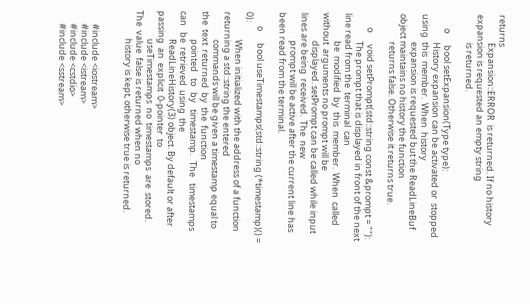returns
              Expansion::ERROR  is returned. If no history expansion is requested an empty string
              is returned.

       o      bool setExpansion(Type type):
              History expansion can be activated or  stopped  using  this  member.  When  history
              expansion is requested but the ReadLineBuf object maintains no history the function
              returns false. Otherwise it returns true.

       o      void setPrompt(std::string const &prompt = ""):
              The prompt that is displayed in front of the next line read from the  terminal  can
              be  modified  by  this  member.  When  called  without  arguments no prompt will be
              displayed. setPrompt can be called while input lines are being  received.  The  new
              prompt will be active after the current line has been read from the terminal.

       o      bool useTimestamps(std::string (*timestamp)() = 0):
              When initialized with the address of a function returning a std::string the entered
              commands will be given a timestamp equal to  the  text  returned  by  the  function
              pointed   to   by   timestamp.   The   timestamps   can   be  retrieved  using  the
              ReadLineHistory(3) object. By default or after passing  an  explicit  0-pointer  to
              useTimestamps  no  timestamps  are  stored.   The  value  false is returned when no
              history is kept, otherwise true is returned.


       #include <iostream>
       #include <istream>
       #include <cstdio>
       #include <sstream>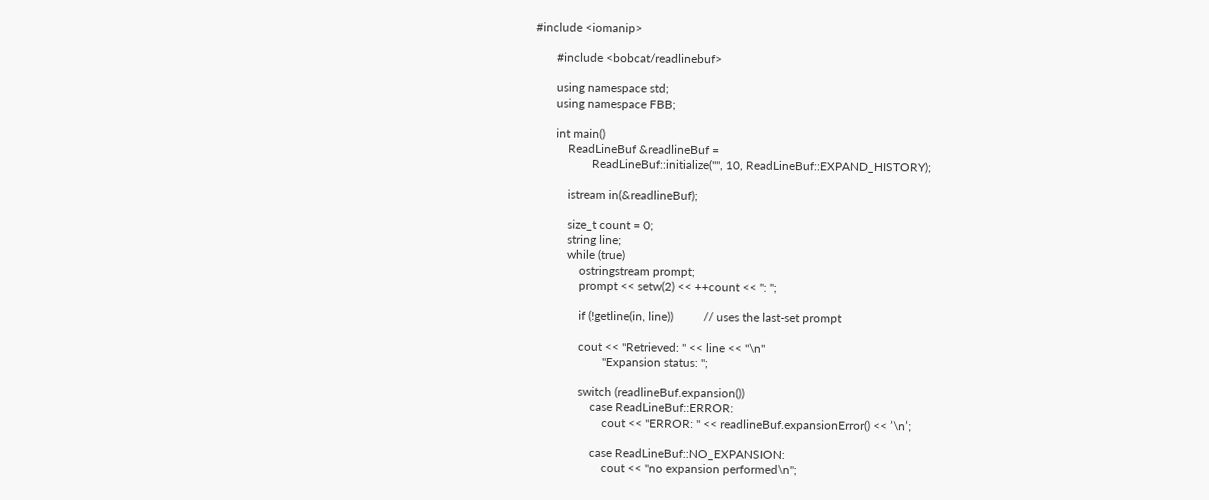#include <iomanip>

       #include <bobcat/readlinebuf>

       using namespace std;
       using namespace FBB;

       int main()
           ReadLineBuf &readlineBuf =
                   ReadLineBuf::initialize("", 10, ReadLineBuf::EXPAND_HISTORY);

           istream in(&readlineBuf);

           size_t count = 0;
           string line;
           while (true)
               ostringstream prompt;
               prompt << setw(2) << ++count << ": ";

               if (!getline(in, line))          // uses the last-set prompt

               cout << "Retrieved: " << line << "\n"
                       "Expansion status: ";

               switch (readlineBuf.expansion())
                   case ReadLineBuf::ERROR:
                       cout << "ERROR: " << readlineBuf.expansionError() << ’\n’;

                   case ReadLineBuf::NO_EXPANSION:
                       cout << "no expansion performed\n";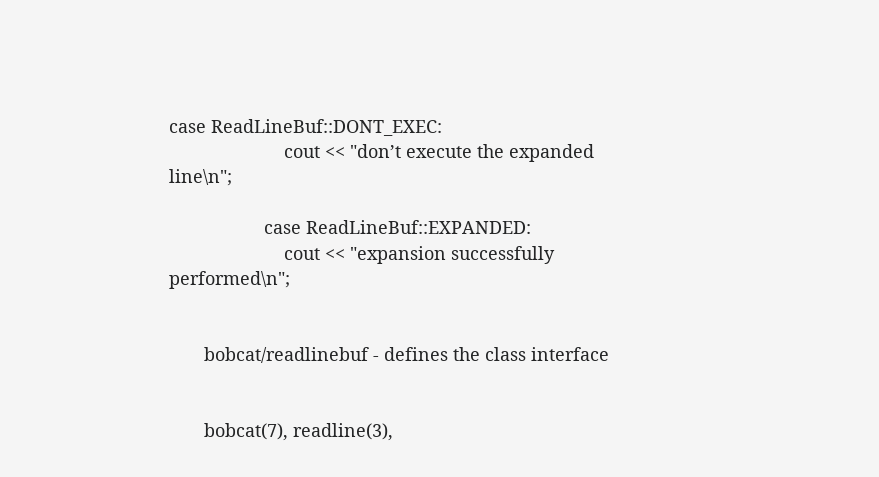case ReadLineBuf::DONT_EXEC:
                       cout << "don’t execute the expanded line\n";

                   case ReadLineBuf::EXPANDED:
                       cout << "expansion successfully performed\n";


       bobcat/readlinebuf - defines the class interface


       bobcat(7), readline(3),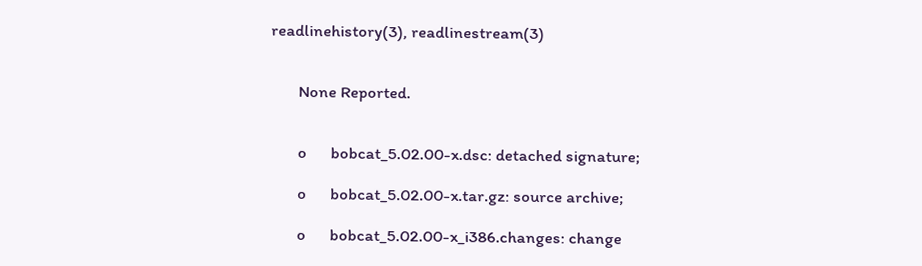readlinehistory(3), readlinestream(3)


       None Reported.


       o      bobcat_5.02.00-x.dsc: detached signature;

       o      bobcat_5.02.00-x.tar.gz: source archive;

       o      bobcat_5.02.00-x_i386.changes: change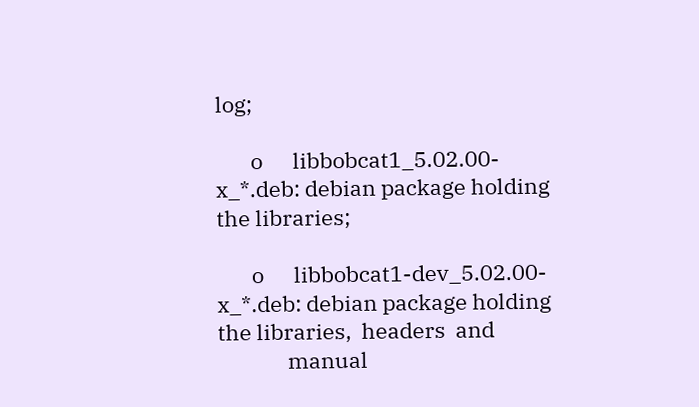log;

       o      libbobcat1_5.02.00-x_*.deb: debian package holding the libraries;

       o      libbobcat1-dev_5.02.00-x_*.deb: debian package holding the libraries,  headers  and
              manual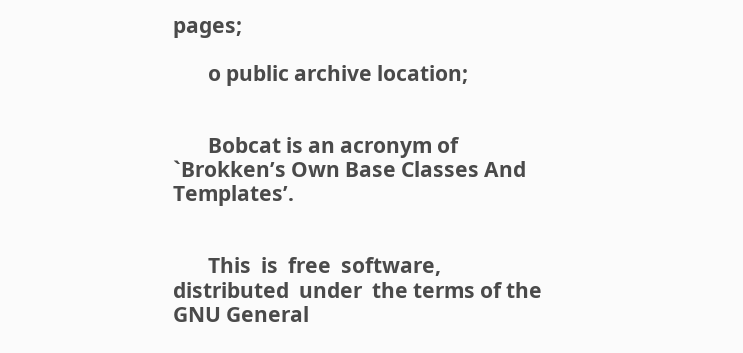pages;

       o public archive location;


       Bobcat is an acronym of `Brokken’s Own Base Classes And Templates’.


       This  is  free  software,  distributed  under  the terms of the GNU General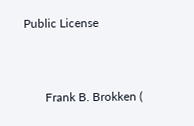Public License


       Frank B. Brokken (